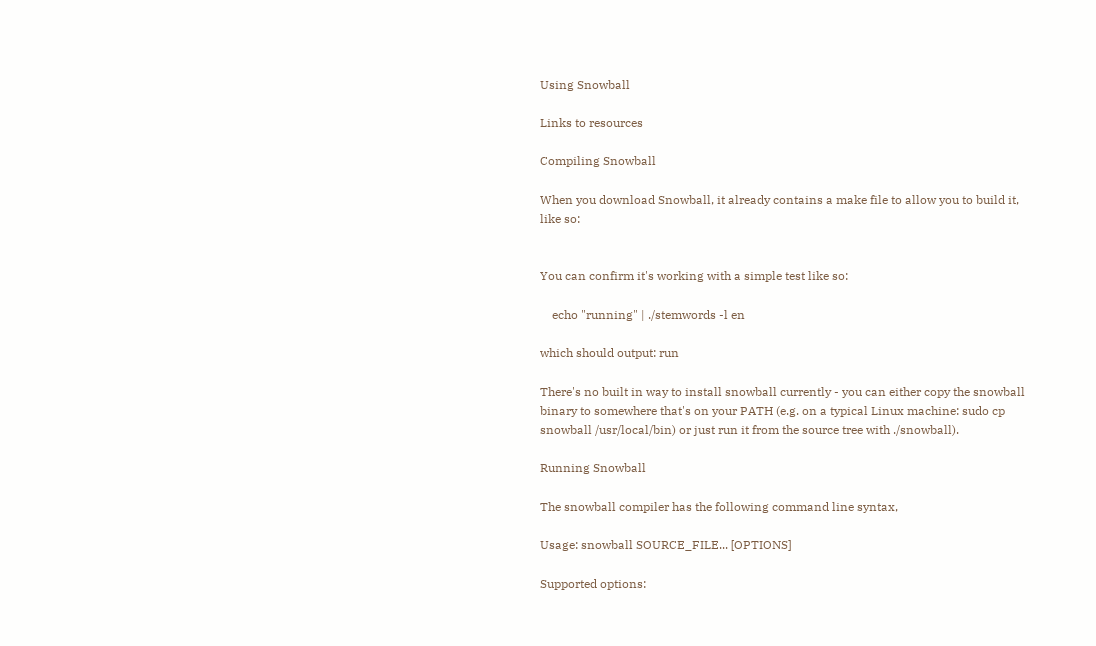Using Snowball

Links to resources

Compiling Snowball

When you download Snowball, it already contains a make file to allow you to build it, like so:


You can confirm it's working with a simple test like so:

    echo "running" | ./stemwords -l en

which should output: run

There's no built in way to install snowball currently - you can either copy the snowball binary to somewhere that's on your PATH (e.g. on a typical Linux machine: sudo cp snowball /usr/local/bin) or just run it from the source tree with ./snowball).

Running Snowball

The snowball compiler has the following command line syntax,

Usage: snowball SOURCE_FILE... [OPTIONS]

Supported options: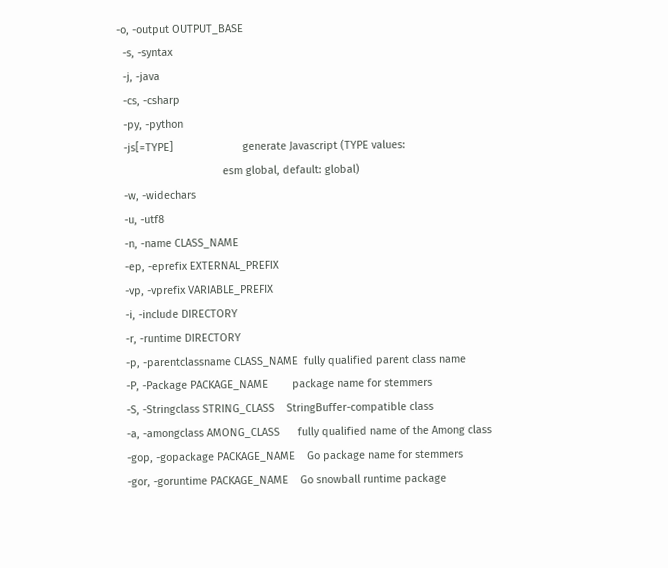-o, -output OUTPUT_BASE
  -s, -syntax
  -j, -java
  -cs, -csharp
  -py, -python
  -js[=TYPE]                       generate Javascript (TYPE values:
                                   esm global, default: global)
  -w, -widechars
  -u, -utf8
  -n, -name CLASS_NAME
  -ep, -eprefix EXTERNAL_PREFIX
  -vp, -vprefix VARIABLE_PREFIX
  -i, -include DIRECTORY
  -r, -runtime DIRECTORY
  -p, -parentclassname CLASS_NAME  fully qualified parent class name
  -P, -Package PACKAGE_NAME        package name for stemmers
  -S, -Stringclass STRING_CLASS    StringBuffer-compatible class
  -a, -amongclass AMONG_CLASS      fully qualified name of the Among class
  -gop, -gopackage PACKAGE_NAME    Go package name for stemmers
  -gor, -goruntime PACKAGE_NAME    Go snowball runtime package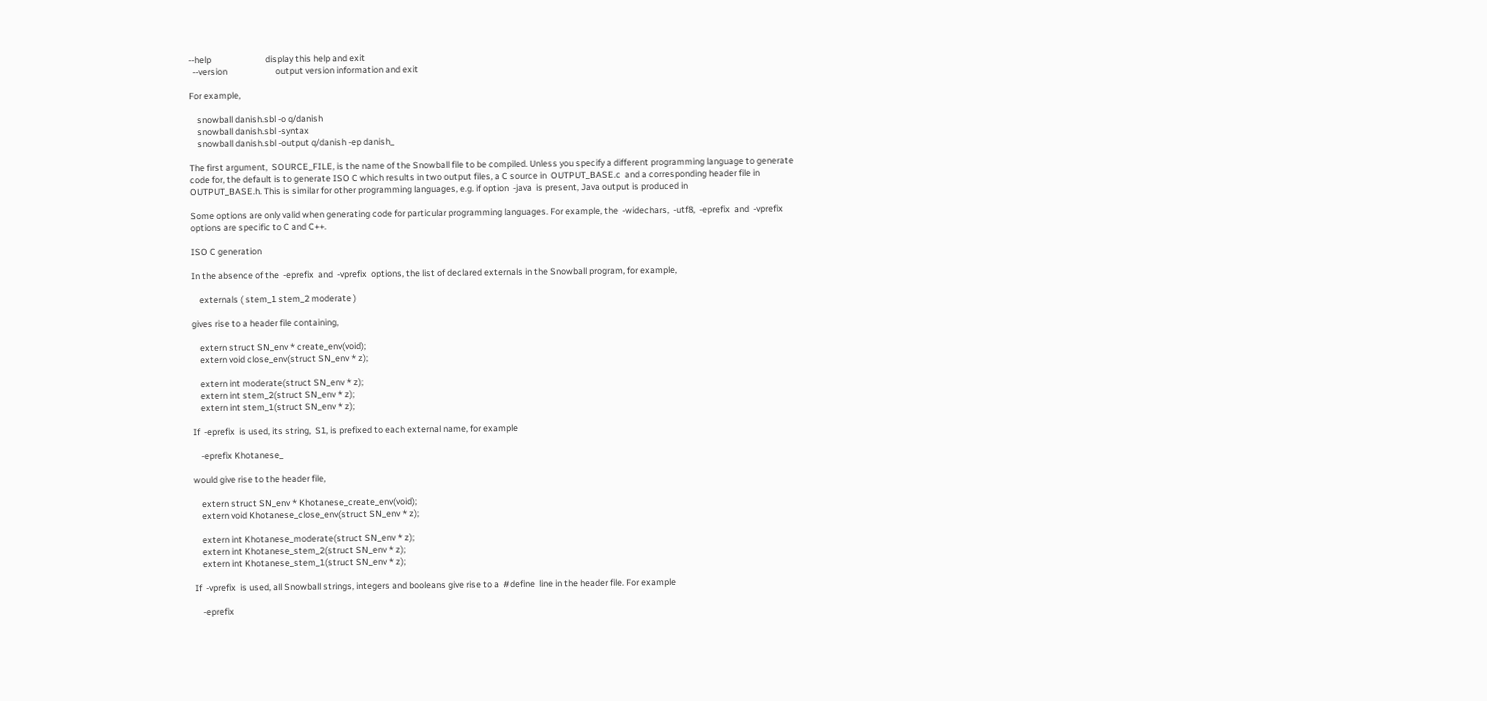--help                           display this help and exit
  --version                        output version information and exit

For example,

    snowball danish.sbl -o q/danish
    snowball danish.sbl -syntax
    snowball danish.sbl -output q/danish -ep danish_

The first argument,  SOURCE_FILE, is the name of the Snowball file to be compiled. Unless you specify a different programming language to generate code for, the default is to generate ISO C which results in two output files, a C source in  OUTPUT_BASE.c  and a corresponding header file in  OUTPUT_BASE.h. This is similar for other programming languages, e.g. if option  -java  is present, Java output is produced in

Some options are only valid when generating code for particular programming languages. For example, the  -widechars,  -utf8,  -eprefix  and  -vprefix  options are specific to C and C++.

ISO C generation

In the absence of the  -eprefix  and  -vprefix  options, the list of declared externals in the Snowball program, for example,

    externals ( stem_1 stem_2 moderate )

gives rise to a header file containing,

    extern struct SN_env * create_env(void);
    extern void close_env(struct SN_env * z);

    extern int moderate(struct SN_env * z);
    extern int stem_2(struct SN_env * z);
    extern int stem_1(struct SN_env * z);

If  -eprefix  is used, its string,  S1, is prefixed to each external name, for example

    -eprefix Khotanese_

would give rise to the header file,

    extern struct SN_env * Khotanese_create_env(void);
    extern void Khotanese_close_env(struct SN_env * z);

    extern int Khotanese_moderate(struct SN_env * z);
    extern int Khotanese_stem_2(struct SN_env * z);
    extern int Khotanese_stem_1(struct SN_env * z);

If  -vprefix  is used, all Snowball strings, integers and booleans give rise to a  #define  line in the header file. For example

    -eprefix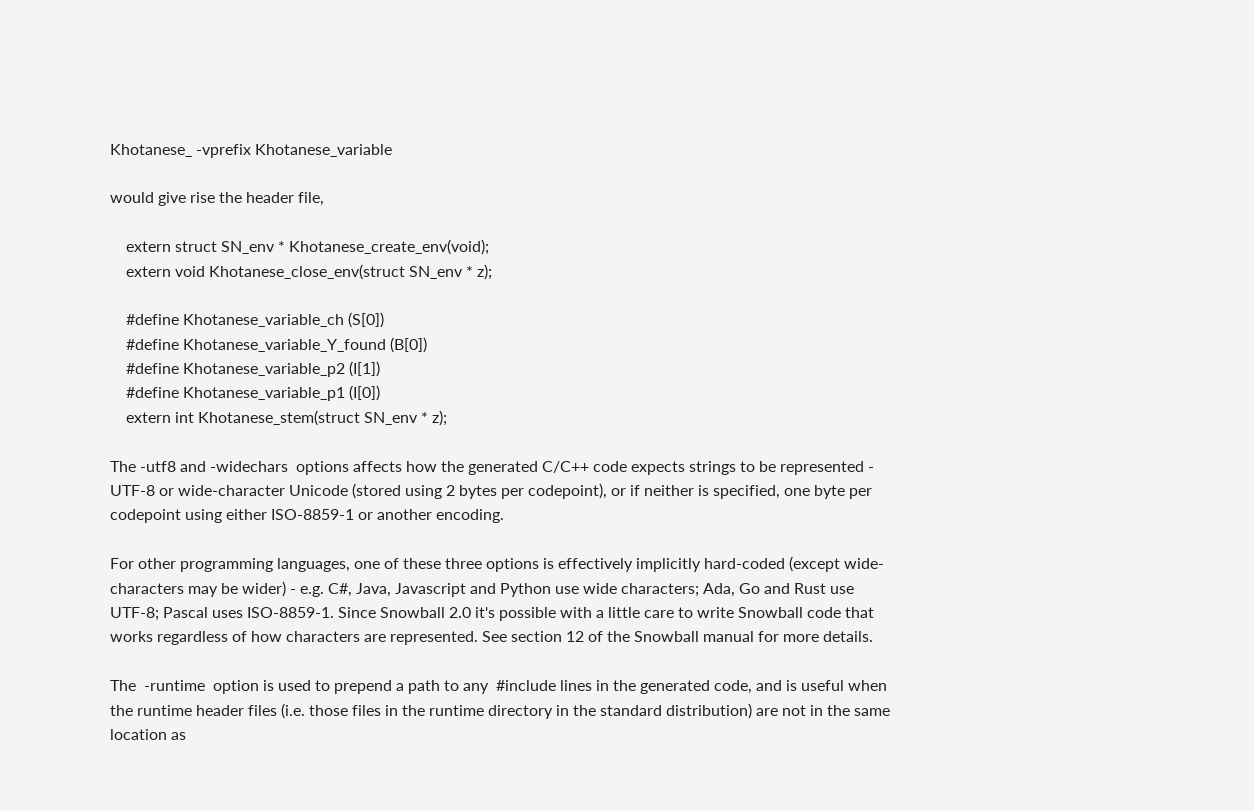Khotanese_ -vprefix Khotanese_variable

would give rise the header file,

    extern struct SN_env * Khotanese_create_env(void);
    extern void Khotanese_close_env(struct SN_env * z);

    #define Khotanese_variable_ch (S[0])
    #define Khotanese_variable_Y_found (B[0])
    #define Khotanese_variable_p2 (I[1])
    #define Khotanese_variable_p1 (I[0])
    extern int Khotanese_stem(struct SN_env * z);

The -utf8 and -widechars  options affects how the generated C/C++ code expects strings to be represented - UTF-8 or wide-character Unicode (stored using 2 bytes per codepoint), or if neither is specified, one byte per codepoint using either ISO-8859-1 or another encoding.

For other programming languages, one of these three options is effectively implicitly hard-coded (except wide-characters may be wider) - e.g. C#, Java, Javascript and Python use wide characters; Ada, Go and Rust use UTF-8; Pascal uses ISO-8859-1. Since Snowball 2.0 it's possible with a little care to write Snowball code that works regardless of how characters are represented. See section 12 of the Snowball manual for more details.

The  -runtime  option is used to prepend a path to any  #include lines in the generated code, and is useful when the runtime header files (i.e. those files in the runtime directory in the standard distribution) are not in the same location as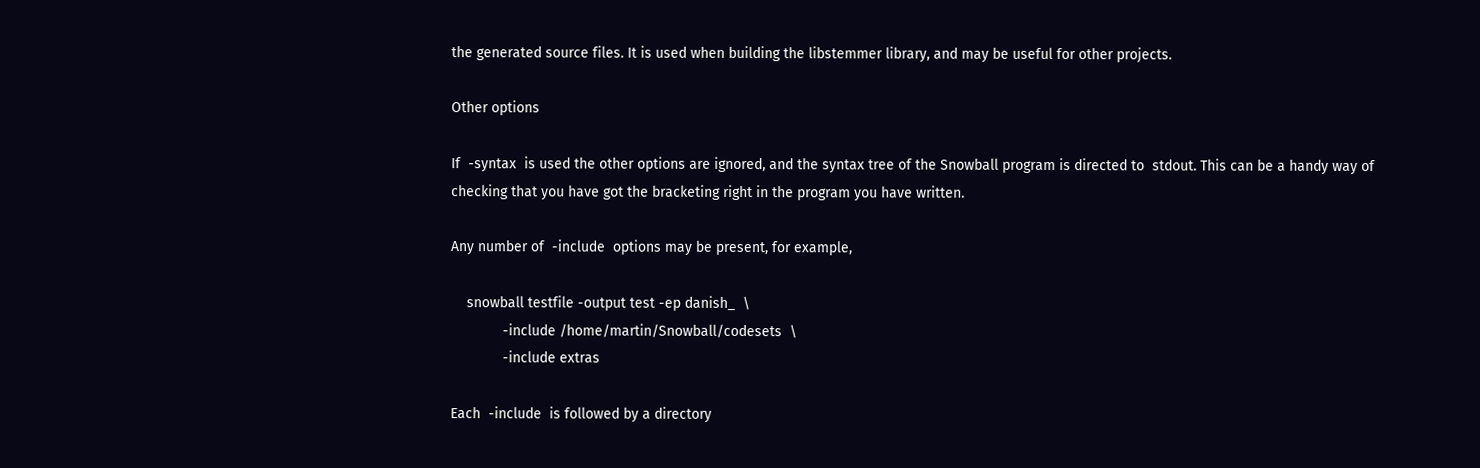the generated source files. It is used when building the libstemmer library, and may be useful for other projects.

Other options

If  -syntax  is used the other options are ignored, and the syntax tree of the Snowball program is directed to  stdout. This can be a handy way of checking that you have got the bracketing right in the program you have written.

Any number of  -include  options may be present, for example,

    snowball testfile -output test -ep danish_  \
             -include /home/martin/Snowball/codesets  \
             -include extras

Each  -include  is followed by a directory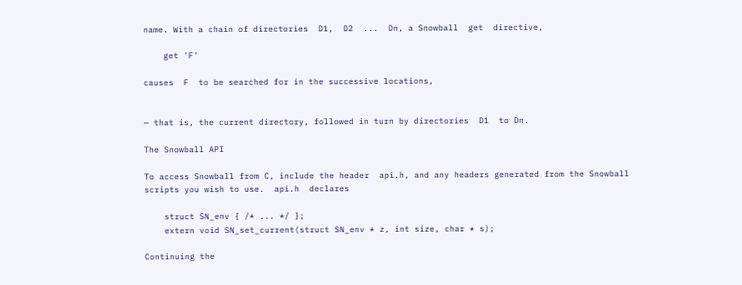name. With a chain of directories  D1,  D2  ...  Dn, a Snowball  get  directive,

    get 'F'

causes  F  to be searched for in the successive locations,


— that is, the current directory, followed in turn by directories  D1  to Dn.

The Snowball API

To access Snowball from C, include the header  api.h, and any headers generated from the Snowball scripts you wish to use.  api.h  declares

    struct SN_env { /* ... */ };
    extern void SN_set_current(struct SN_env * z, int size, char * s);

Continuing the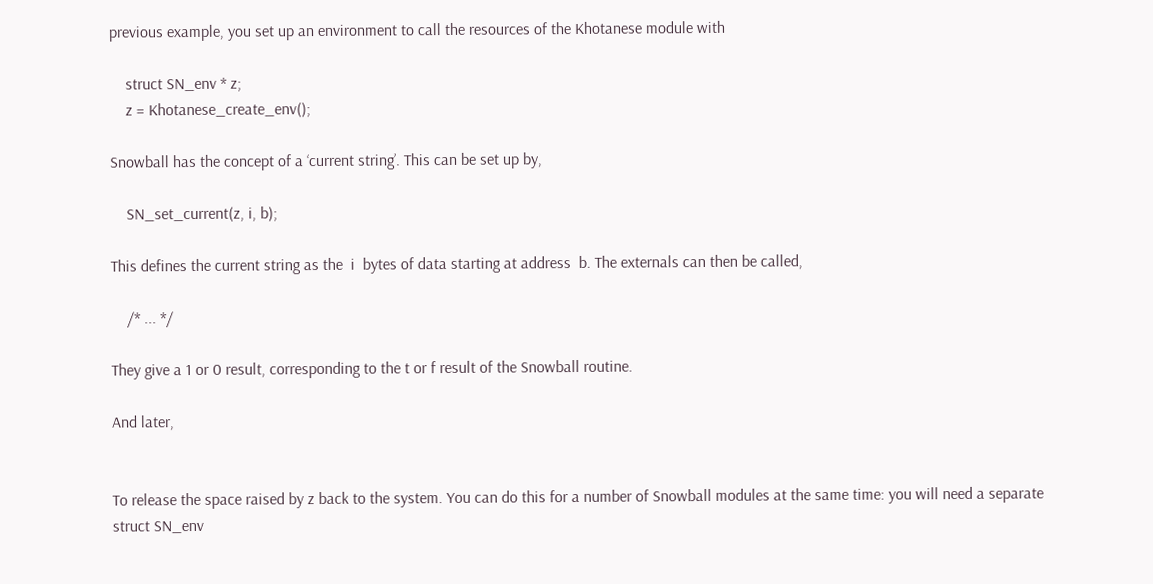previous example, you set up an environment to call the resources of the Khotanese module with

    struct SN_env * z;
    z = Khotanese_create_env();

Snowball has the concept of a ‘current string’. This can be set up by,

    SN_set_current(z, i, b);

This defines the current string as the  i  bytes of data starting at address  b. The externals can then be called,

    /* ... */

They give a 1 or 0 result, corresponding to the t or f result of the Snowball routine.

And later,


To release the space raised by z back to the system. You can do this for a number of Snowball modules at the same time: you will need a separate struct SN_env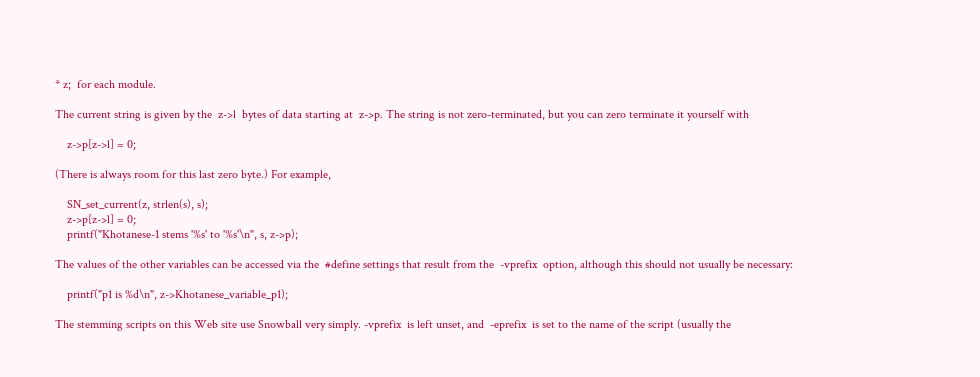* z;  for each module.

The current string is given by the  z->l  bytes of data starting at  z->p. The string is not zero-terminated, but you can zero terminate it yourself with

    z->p[z->l] = 0;

(There is always room for this last zero byte.) For example,

    SN_set_current(z, strlen(s), s);
    z->p[z->l] = 0;
    printf("Khotanese-1 stems '%s' to '%s'\n", s, z->p);

The values of the other variables can be accessed via the  #define settings that result from the  -vprefix  option, although this should not usually be necessary:

    printf("p1 is %d\n", z->Khotanese_variable_p1);

The stemming scripts on this Web site use Snowball very simply. -vprefix  is left unset, and  -eprefix  is set to the name of the script (usually the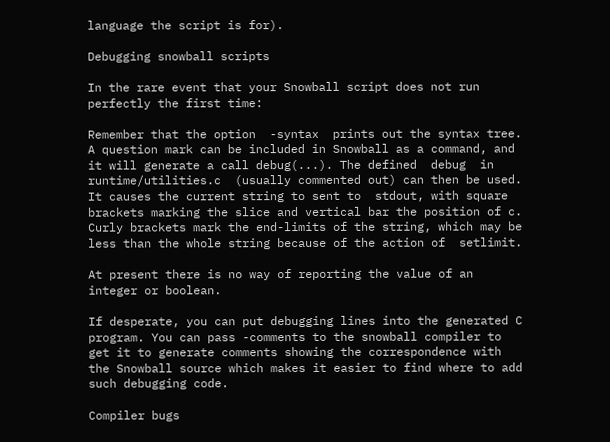language the script is for).

Debugging snowball scripts

In the rare event that your Snowball script does not run perfectly the first time:

Remember that the option  -syntax  prints out the syntax tree. A question mark can be included in Snowball as a command, and it will generate a call debug(...). The defined  debug  in  runtime/utilities.c  (usually commented out) can then be used. It causes the current string to sent to  stdout, with square brackets marking the slice and vertical bar the position of c. Curly brackets mark the end-limits of the string, which may be less than the whole string because of the action of  setlimit.

At present there is no way of reporting the value of an integer or boolean.

If desperate, you can put debugging lines into the generated C program. You can pass -comments to the snowball compiler to get it to generate comments showing the correspondence with the Snowball source which makes it easier to find where to add such debugging code.

Compiler bugs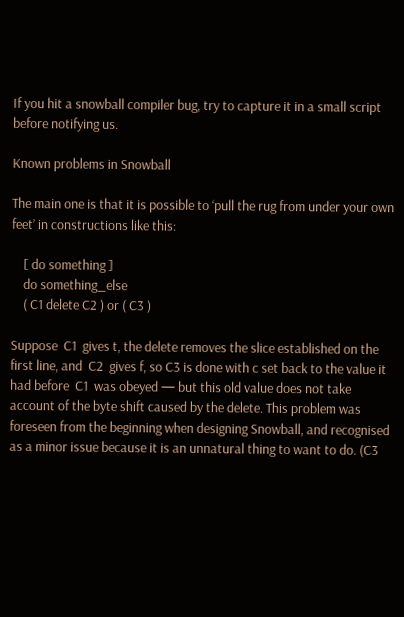If you hit a snowball compiler bug, try to capture it in a small script before notifying us.

Known problems in Snowball

The main one is that it is possible to ‘pull the rug from under your own feet’ in constructions like this:

    [ do something ]
    do something_else
    ( C1 delete C2 ) or ( C3 )

Suppose  C1  gives t, the delete removes the slice established on the first line, and  C2  gives f, so C3 is done with c set back to the value it had before  C1  was obeyed — but this old value does not take account of the byte shift caused by the delete. This problem was foreseen from the beginning when designing Snowball, and recognised as a minor issue because it is an unnatural thing to want to do. (C3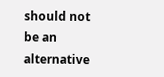should not be an alternative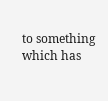to something which has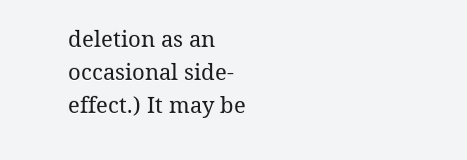deletion as an occasional side-effect.) It may be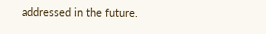addressed in the future.